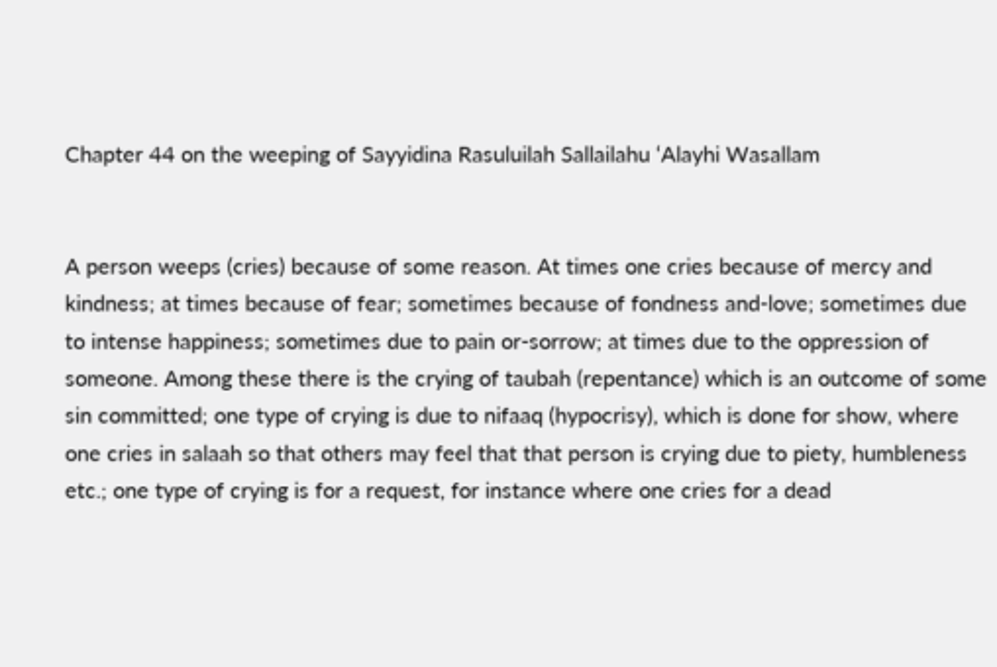Chapter 44 on the weeping of Sayyidina Rasuluilah Sallailahu ‘Alayhi Wasallam


A person weeps (cries) because of some reason. At times one cries because of mercy and kindness; at times because of fear; sometimes because of fondness and-love; sometimes due to intense happiness; sometimes due to pain or-sorrow; at times due to the oppression of someone. Among these there is the crying of taubah (repentance) which is an outcome of some sin committed; one type of crying is due to nifaaq (hypocrisy), which is done for show, where one cries in salaah so that others may feel that that person is crying due to piety, humbleness etc.; one type of crying is for a request, for instance where one cries for a dead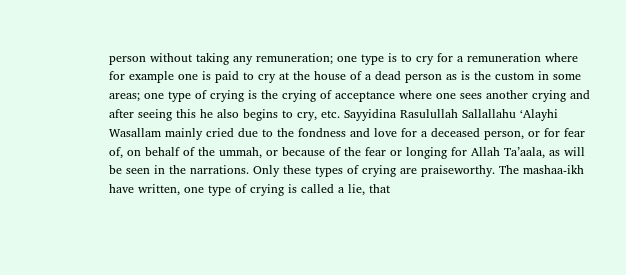person without taking any remuneration; one type is to cry for a remuneration where for example one is paid to cry at the house of a dead person as is the custom in some areas; one type of crying is the crying of acceptance where one sees another crying and after seeing this he also begins to cry, etc. Sayyidina Rasulullah Sallallahu ‘Alayhi Wasallam mainly cried due to the fondness and love for a deceased person, or for fear of, on behalf of the ummah, or because of the fear or longing for Allah Ta’aala, as will be seen in the narrations. Only these types of crying are praiseworthy. The mashaa-ikh have written, one type of crying is called a lie, that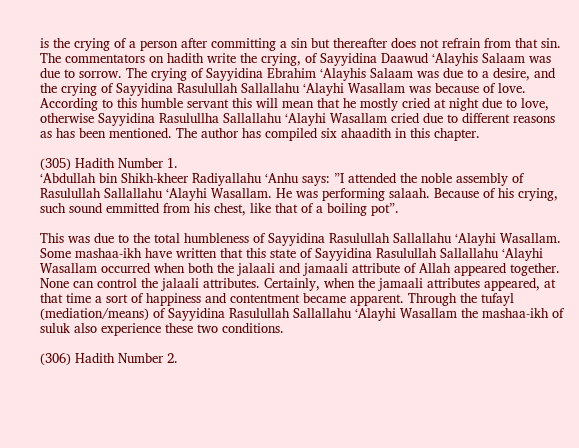is the crying of a person after committing a sin but thereafter does not refrain from that sin. The commentators on hadith write the crying, of Sayyidina Daawud ‘Alayhis Salaam was due to sorrow. The crying of Sayyidina Ebrahim ‘Alayhis Salaam was due to a desire, and the crying of Sayyidina Rasulullah Sallallahu ‘Alayhi Wasallam was because of love. According to this humble servant this will mean that he mostly cried at night due to love, otherwise Sayyidina Rasulullha Sallallahu ‘Alayhi Wasallam cried due to different reasons as has been mentioned. The author has compiled six ahaadith in this chapter.

(305) Hadith Number 1.
‘Abdullah bin Shikh-kheer Radiyallahu ‘Anhu says: ”I attended the noble assembly of Rasulullah Sallallahu ‘Alayhi Wasallam. He was performing salaah. Because of his crying, such sound emmitted from his chest, like that of a boiling pot”.

This was due to the total humbleness of Sayyidina Rasulullah Sallallahu ‘Alayhi Wasallam. Some mashaa-ikh have written that this state of Sayyidina Rasulullah Sallallahu ‘Alayhi Wasallam occurred when both the jalaali and jamaali attribute of Allah appeared together. None can control the jalaali attributes. Certainly, when the jamaali attributes appeared, at that time a sort of happiness and contentment became apparent. Through the tufayl (mediation/means) of Sayyidina Rasulullah Sallallahu ‘Alayhi Wasallam the mashaa-ikh of suluk also experience these two conditions.

(306) Hadith Number 2.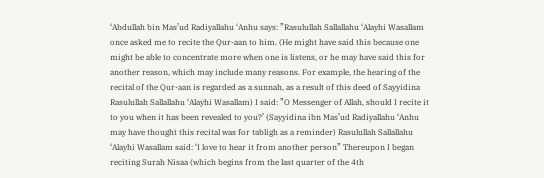‘Abdullah bin Mas’ud Radiyallahu ‘Anhu says: ”Rasulullah Sallallahu ‘Alayhi Wasallam once asked me to recite the Qur-aan to him. (He might have said this because one might be able to concentrate more when one is listens, or he may have said this for another reason, which may include many reasons. For example, the hearing of the recital of the Qur-aan is regarded as a sunnah, as a result of this deed of Sayyidina Rasulullah Sallallahu ‘Alayhi Wasallam) I said: ”O Messenger of Allah, should I recite it to you when it has been revealed to you?’ (Sayyidina ibn Mas’ud Radiyallahu ‘Anhu may have thought this recital was for tabligh as a reminder) Rasulullah Sallallahu ‘Alayhi Wasallam said: ‘I love to hear it from another person” Thereupon I began reciting Surah Nisaa (which begins from the last quarter of the 4th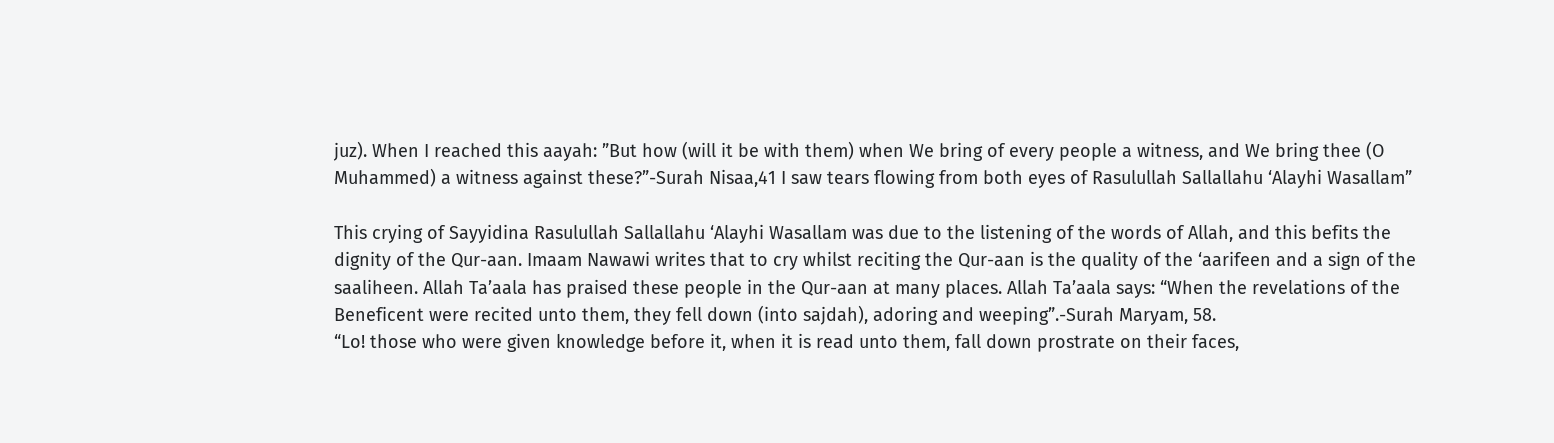juz). When I reached this aayah: ”But how (will it be with them) when We bring of every people a witness, and We bring thee (O Muhammed) a witness against these?”-Surah Nisaa,41 I saw tears flowing from both eyes of Rasulullah Sallallahu ‘Alayhi Wasallam”

This crying of Sayyidina Rasulullah Sallallahu ‘Alayhi Wasallam was due to the listening of the words of Allah, and this befits the dignity of the Qur-aan. Imaam Nawawi writes that to cry whilst reciting the Qur-aan is the quality of the ‘aarifeen and a sign of the saaliheen. Allah Ta’aala has praised these people in the Qur-aan at many places. Allah Ta’aala says: “When the revelations of the Beneficent were recited unto them, they fell down (into sajdah), adoring and weeping”.-Surah Maryam, 58.
“Lo! those who were given knowledge before it, when it is read unto them, fall down prostrate on their faces,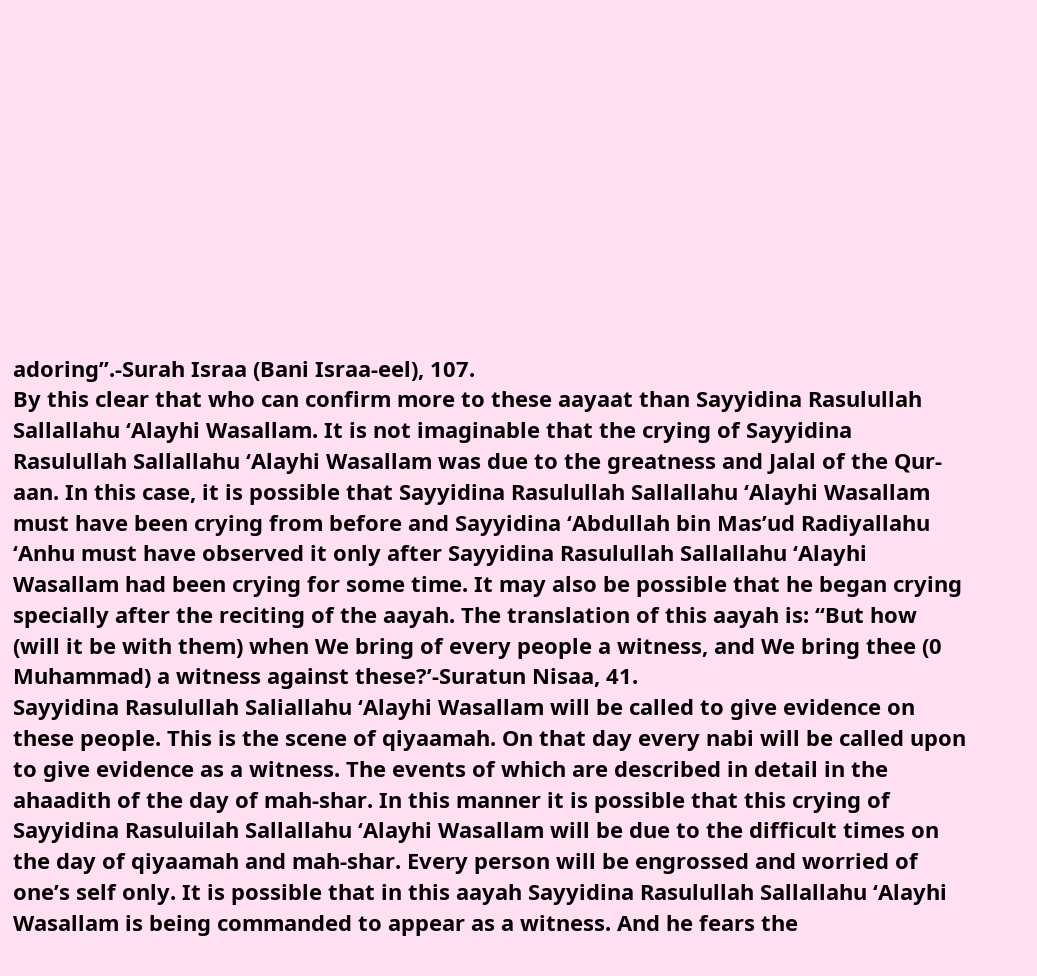adoring”.-Surah Israa (Bani Israa-eel), 107.
By this clear that who can confirm more to these aayaat than Sayyidina Rasulullah Sallallahu ‘Alayhi Wasallam. It is not imaginable that the crying of Sayyidina Rasulullah Sallallahu ‘Alayhi Wasallam was due to the greatness and Jalal of the Qur-aan. In this case, it is possible that Sayyidina Rasulullah Sallallahu ‘Alayhi Wasallam must have been crying from before and Sayyidina ‘Abdullah bin Mas’ud Radiyallahu ‘Anhu must have observed it only after Sayyidina Rasulullah Sallallahu ‘Alayhi Wasallam had been crying for some time. It may also be possible that he began crying specially after the reciting of the aayah. The translation of this aayah is: “But how (will it be with them) when We bring of every people a witness, and We bring thee (0 Muhammad) a witness against these?’-Suratun Nisaa, 41.
Sayyidina Rasulullah Saliallahu ‘Alayhi Wasallam will be called to give evidence on these people. This is the scene of qiyaamah. On that day every nabi will be called upon to give evidence as a witness. The events of which are described in detail in the ahaadith of the day of mah-shar. In this manner it is possible that this crying of Sayyidina Rasuluilah Sallallahu ‘Alayhi Wasallam will be due to the difficult times on the day of qiyaamah and mah-shar. Every person will be engrossed and worried of one’s self only. It is possible that in this aayah Sayyidina Rasulullah Sallallahu ‘Alayhi Wasallam is being commanded to appear as a witness. And he fears the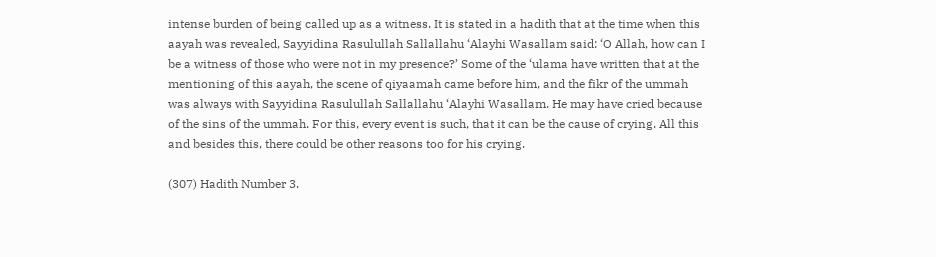intense burden of being called up as a witness. It is stated in a hadith that at the time when this aayah was revealed, Sayyidina Rasulullah Sallallahu ‘Alayhi Wasallam said: ‘O Allah, how can I be a witness of those who were not in my presence?’ Some of the ‘ulama have written that at the mentioning of this aayah, the scene of qiyaamah came before him, and the fikr of the ummah was always with Sayyidina Rasulullah Sallallahu ‘Alayhi Wasallam. He may have cried because of the sins of the ummah. For this, every event is such, that it can be the cause of crying. All this and besides this, there could be other reasons too for his crying.

(307) Hadith Number 3.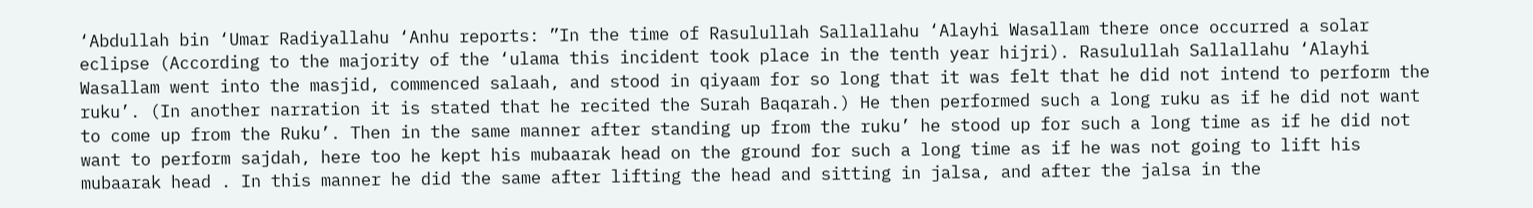‘Abdullah bin ‘Umar Radiyallahu ‘Anhu reports: ”In the time of Rasulullah Sallallahu ‘Alayhi Wasallam there once occurred a solar eclipse (According to the majority of the ‘ulama this incident took place in the tenth year hijri). Rasulullah Sallallahu ‘Alayhi Wasallam went into the masjid, commenced salaah, and stood in qiyaam for so long that it was felt that he did not intend to perform the ruku’. (In another narration it is stated that he recited the Surah Baqarah.) He then performed such a long ruku as if he did not want to come up from the Ruku’. Then in the same manner after standing up from the ruku’ he stood up for such a long time as if he did not want to perform sajdah, here too he kept his mubaarak head on the ground for such a long time as if he was not going to lift his mubaarak head . In this manner he did the same after lifting the head and sitting in jalsa, and after the jalsa in the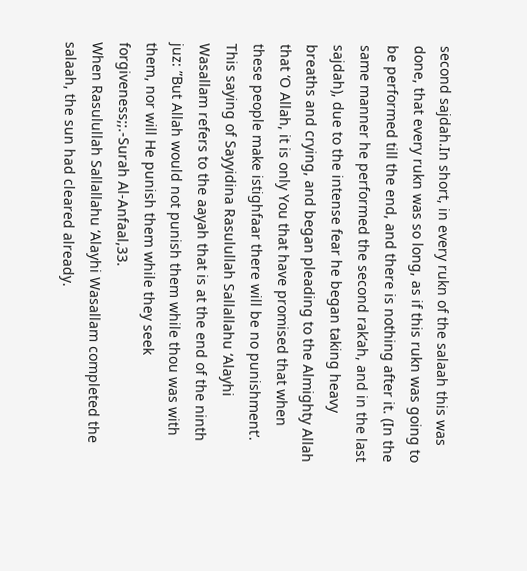second sajdah.In short, in every rukn of the salaah this was done, that every rukn was so long, as if this rukn was going to be performed till the end, and there is nothing after it. (In the same manner he performed the second rak’ah, and in the last sajdah), due to the intense fear he began taking heavy breaths and crying, and began pleading to the Almighty Allah that ‘O Allah, it is only You that have promised that when these people make istighfaar there will be no punishment’. This saying of Sayyidina Rasulullah Sallallahu ‘Alayhi Wasallam refers to the aayah that is at the end of the ninth juz: ”But Allah would not punish them while thou was with them, nor will He punish them while they seek forgiveness;;.-Surah Al-Anfaal,33.
When Rasulullah Sallallahu ‘Alayhi Wasallam completed the salaah, the sun had cleared already.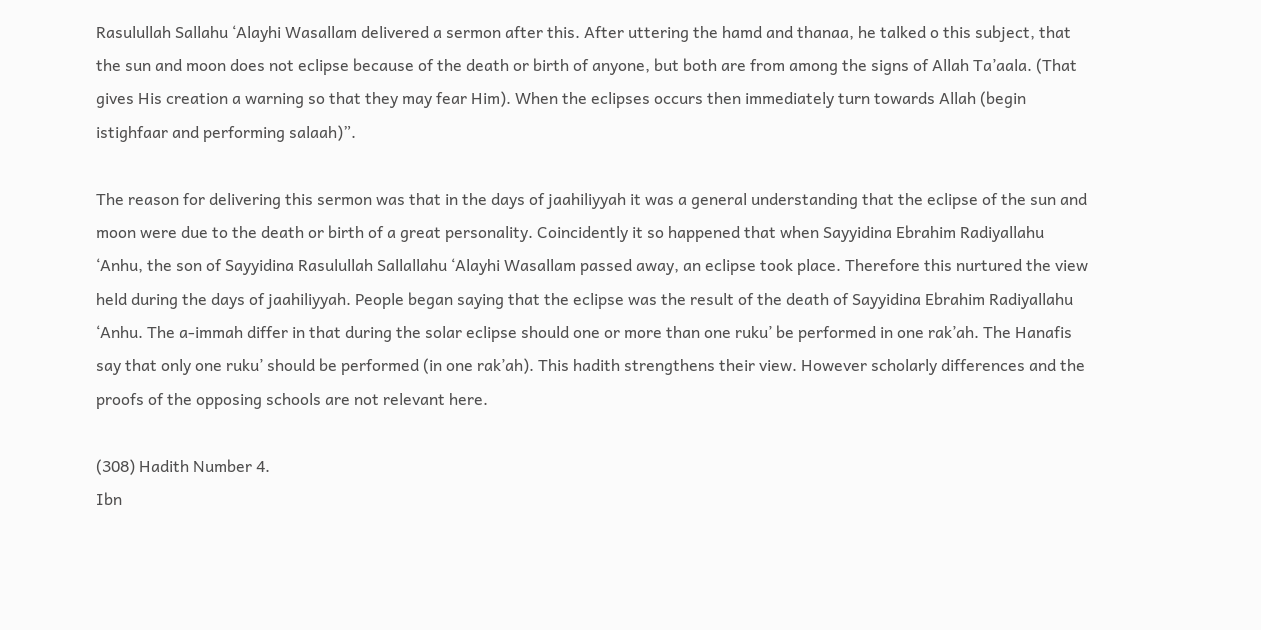Rasulullah Sallahu ‘Alayhi Wasallam delivered a sermon after this. After uttering the hamd and thanaa, he talked o this subject, that the sun and moon does not eclipse because of the death or birth of anyone, but both are from among the signs of Allah Ta’aala. (That gives His creation a warning so that they may fear Him). When the eclipses occurs then immediately turn towards Allah (begin istighfaar and performing salaah)”.

The reason for delivering this sermon was that in the days of jaahiliyyah it was a general understanding that the eclipse of the sun and moon were due to the death or birth of a great personality. Coincidently it so happened that when Sayyidina Ebrahim Radiyallahu ‘Anhu, the son of Sayyidina Rasulullah Sallallahu ‘Alayhi Wasallam passed away, an eclipse took place. Therefore this nurtured the view held during the days of jaahiliyyah. People began saying that the eclipse was the result of the death of Sayyidina Ebrahim Radiyallahu ‘Anhu. The a-immah differ in that during the solar eclipse should one or more than one ruku’ be performed in one rak’ah. The Hanafis say that only one ruku’ should be performed (in one rak’ah). This hadith strengthens their view. However scholarly differences and the proofs of the opposing schools are not relevant here.

(308) Hadith Number 4.
Ibn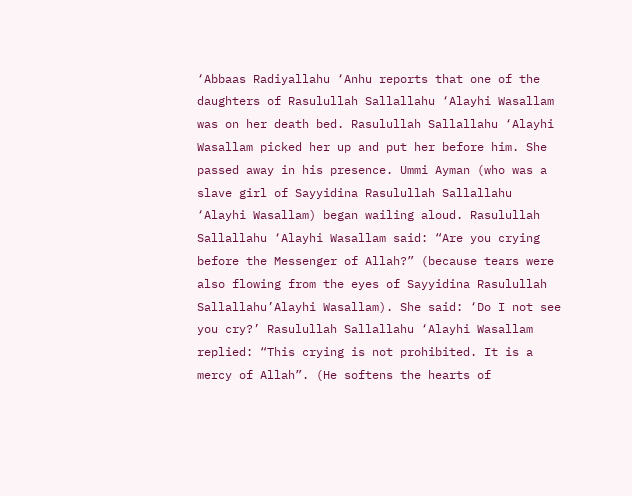‘Abbaas Radiyallahu ‘Anhu reports that one of the daughters of Rasulullah Sallallahu ‘Alayhi Wasallam was on her death bed. Rasulullah Sallallahu ‘Alayhi Wasallam picked her up and put her before him. She passed away in his presence. Ummi Ayman (who was a slave girl of Sayyidina Rasulullah Sallallahu ‘Alayhi Wasallam) began wailing aloud. Rasulullah Sallallahu ‘Alayhi Wasallam said: “Are you crying before the Messenger of Allah?” (because tears were also flowing from the eyes of Sayyidina Rasulullah Sallallahu’Alayhi Wasallam). She said: ‘Do I not see you cry?’ Rasulullah Sallallahu ‘Alayhi Wasallam replied: “This crying is not prohibited. It is a mercy of Allah”. (He softens the hearts of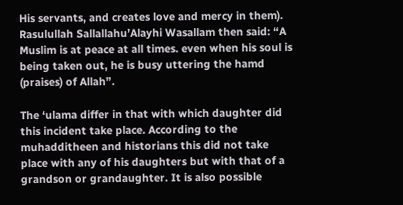His servants, and creates love and mercy in them). Rasulullah Sallallahu’Alayhi Wasallam then said: “A Muslim is at peace at all times. even when his soul is being taken out, he is busy uttering the hamd (praises) of Allah”.

The ‘ulama differ in that with which daughter did this incident take place. According to the muhadditheen and historians this did not take place with any of his daughters but with that of a grandson or grandaughter. It is also possible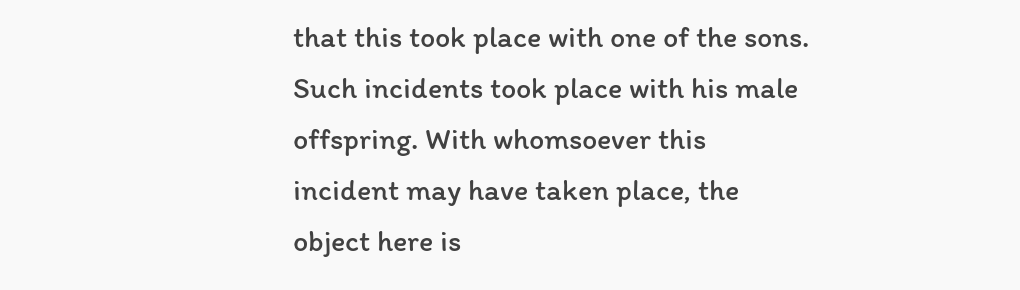that this took place with one of the sons. Such incidents took place with his male offspring. With whomsoever this incident may have taken place, the object here is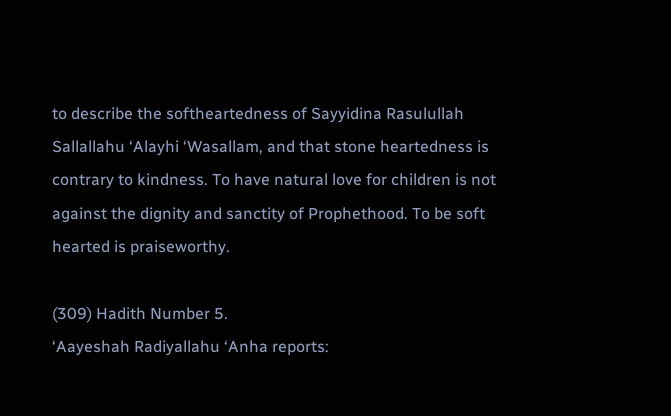to describe the softheartedness of Sayyidina Rasulullah Sallallahu ‘Alayhi ‘Wasallam, and that stone heartedness is contrary to kindness. To have natural love for children is not against the dignity and sanctity of Prophethood. To be soft hearted is praiseworthy.

(309) Hadith Number 5.
‘Aayeshah Radiyallahu ‘Anha reports: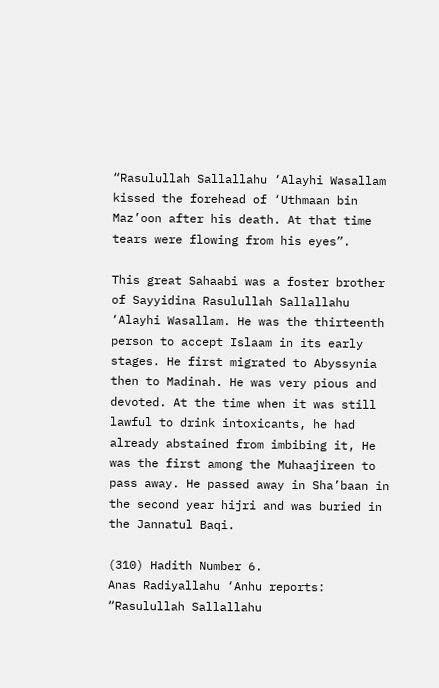“Rasulullah Sallallahu ‘Alayhi Wasallam kissed the forehead of ‘Uthmaan bin Maz’oon after his death. At that time tears were flowing from his eyes”.

This great Sahaabi was a foster brother of Sayyidina Rasulullah Sallallahu ‘Alayhi Wasallam. He was the thirteenth person to accept Islaam in its early stages. He first migrated to Abyssynia then to Madinah. He was very pious and devoted. At the time when it was still lawful to drink intoxicants, he had already abstained from imbibing it, He was the first among the Muhaajireen to pass away. He passed away in Sha’baan in the second year hijri and was buried in the Jannatul Baqi.

(310) Hadith Number 6.
Anas Radiyallahu ‘Anhu reports: “Rasulullah Sallallahu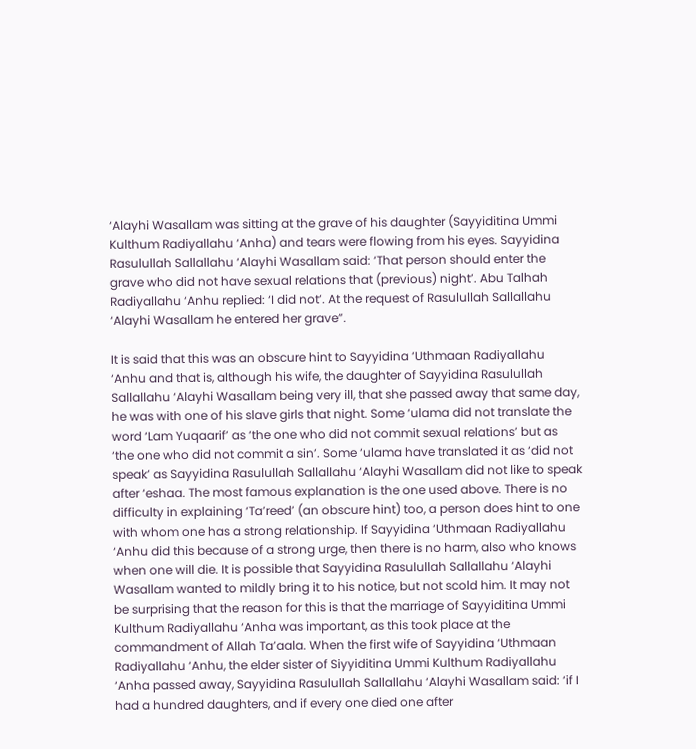‘Alayhi Wasallam was sitting at the grave of his daughter (Sayyiditina Ummi Kulthum Radiyallahu ‘Anha) and tears were flowing from his eyes. Sayyidina Rasulullah Sallallahu ‘Alayhi Wasallam said: ‘That person should enter the grave who did not have sexual relations that (previous) night’. Abu Talhah Radiyallahu ‘Anhu replied: ‘I did not’. At the request of Rasulullah Sallallahu ‘Alayhi Wasallam he entered her grave”.

It is said that this was an obscure hint to Sayyidina ‘Uthmaan Radiyallahu ‘Anhu and that is, although his wife, the daughter of Sayyidina Rasulullah Sallallahu ‘Alayhi Wasallam being very ill, that she passed away that same day, he was with one of his slave girls that night. Some ‘ulama did not translate the word ‘Lam Yuqaarif’ as ‘the one who did not commit sexual relations’ but as ‘the one who did not commit a sin’. Some ‘ulama have translated it as ‘did not speak’ as Sayyidina Rasulullah Sallallahu ‘Alayhi Wasallam did not like to speak after ‘eshaa. The most famous explanation is the one used above. There is no difficulty in explaining ‘Ta’reed’ (an obscure hint) too, a person does hint to one with whom one has a strong relationship. If Sayyidina ‘Uthmaan Radiyallahu ‘Anhu did this because of a strong urge, then there is no harm, also who knows when one will die. It is possible that Sayyidina Rasulullah Sallallahu ‘Alayhi Wasallam wanted to mildly bring it to his notice, but not scold him. It may not be surprising that the reason for this is that the marriage of Sayyiditina Ummi Kulthum Radiyallahu ‘Anha was important, as this took place at the commandment of Allah Ta’aala. When the first wife of Sayyidina ‘Uthmaan Radiyallahu ‘Anhu, the elder sister of Siyyiditina Ummi Kulthum Radiyallahu ‘Anha passed away, Sayyidina Rasulullah Sallallahu ‘Alayhi Wasallam said: ‘if I had a hundred daughters, and if every one died one after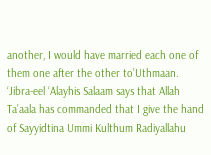another, I would have married each one of them one after the other to’Uthmaan. ‘Jibra-eel ‘Alayhis Salaam says that Allah Ta’aala has commanded that I give the hand of Sayyidtina Ummi Kulthum Radiyallahu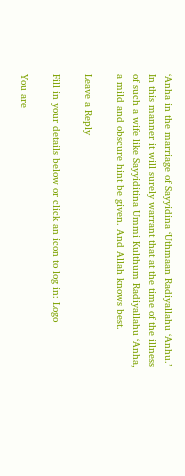‘Anha in the marriage of Sayyidina ‘Uthmaan Radiyallahu ‘Anhu.’ In this manner it will surely warrant that at the time of the illness of such a wife like Sayyiditina Ummi Kulthum Radiyallahu ‘Anha, a mild and obscure hint be given. And Allah knows best.

Leave a Reply

Fill in your details below or click an icon to log in: Logo

You are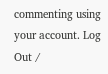commenting using your account. Log Out /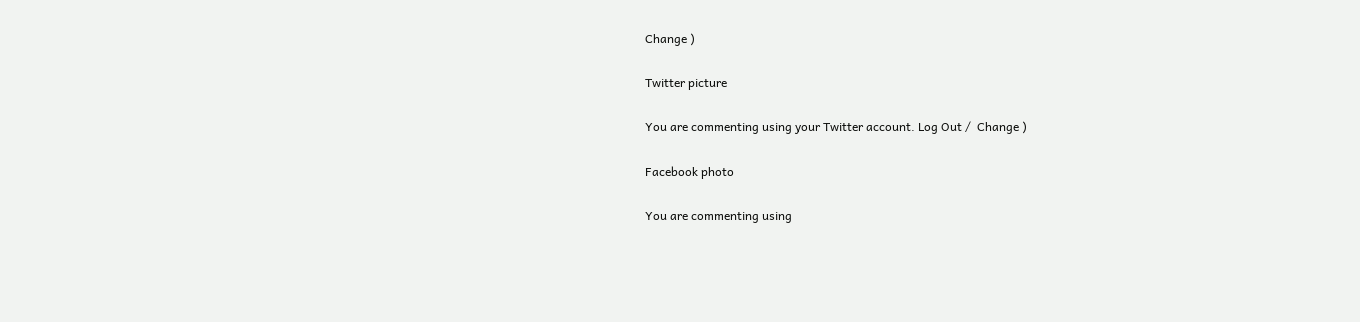Change )

Twitter picture

You are commenting using your Twitter account. Log Out /  Change )

Facebook photo

You are commenting using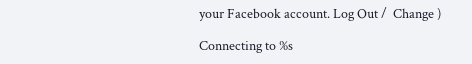your Facebook account. Log Out /  Change )

Connecting to %s